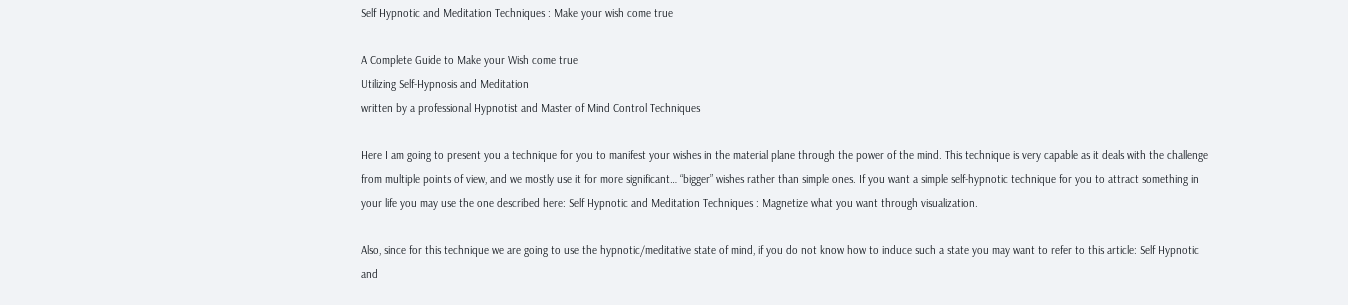Self Hypnotic and Meditation Techniques : Make your wish come true

A Complete Guide to Make your Wish come true
Utilizing Self-Hypnosis and Meditation
written by a professional Hypnotist and Master of Mind Control Techniques

Here I am going to present you a technique for you to manifest your wishes in the material plane through the power of the mind. This technique is very capable as it deals with the challenge from multiple points of view, and we mostly use it for more significant… “bigger” wishes rather than simple ones. If you want a simple self-hypnotic technique for you to attract something in your life you may use the one described here: Self Hypnotic and Meditation Techniques : Magnetize what you want through visualization.

Also, since for this technique we are going to use the hypnotic/meditative state of mind, if you do not know how to induce such a state you may want to refer to this article: Self Hypnotic and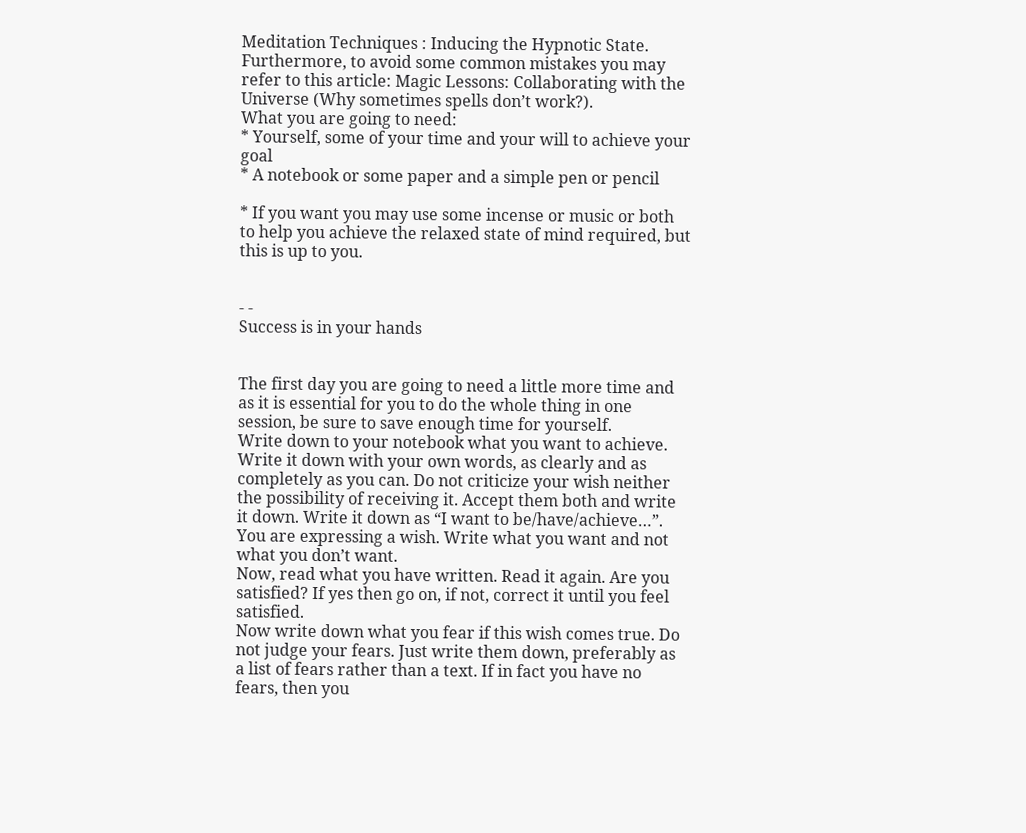Meditation Techniques : Inducing the Hypnotic State.
Furthermore, to avoid some common mistakes you may refer to this article: Magic Lessons: Collaborating with the Universe (Why sometimes spells don’t work?).
What you are going to need:
* Yourself, some of your time and your will to achieve your goal
* A notebook or some paper and a simple pen or pencil

* If you want you may use some incense or music or both to help you achieve the relaxed state of mind required, but this is up to you.


- -
Success is in your hands


The first day you are going to need a little more time and as it is essential for you to do the whole thing in one session, be sure to save enough time for yourself.
Write down to your notebook what you want to achieve. Write it down with your own words, as clearly and as completely as you can. Do not criticize your wish neither the possibility of receiving it. Accept them both and write it down. Write it down as “I want to be/have/achieve…”. You are expressing a wish. Write what you want and not what you don’t want.
Now, read what you have written. Read it again. Are you satisfied? If yes then go on, if not, correct it until you feel satisfied.
Now write down what you fear if this wish comes true. Do not judge your fears. Just write them down, preferably as a list of fears rather than a text. If in fact you have no fears, then you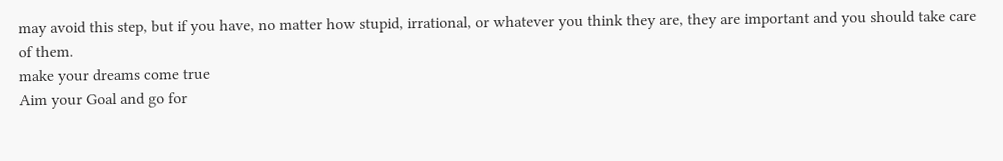may avoid this step, but if you have, no matter how stupid, irrational, or whatever you think they are, they are important and you should take care of them.
make your dreams come true
Aim your Goal and go for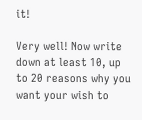it!

Very well! Now write down at least 10, up to 20 reasons why you want your wish to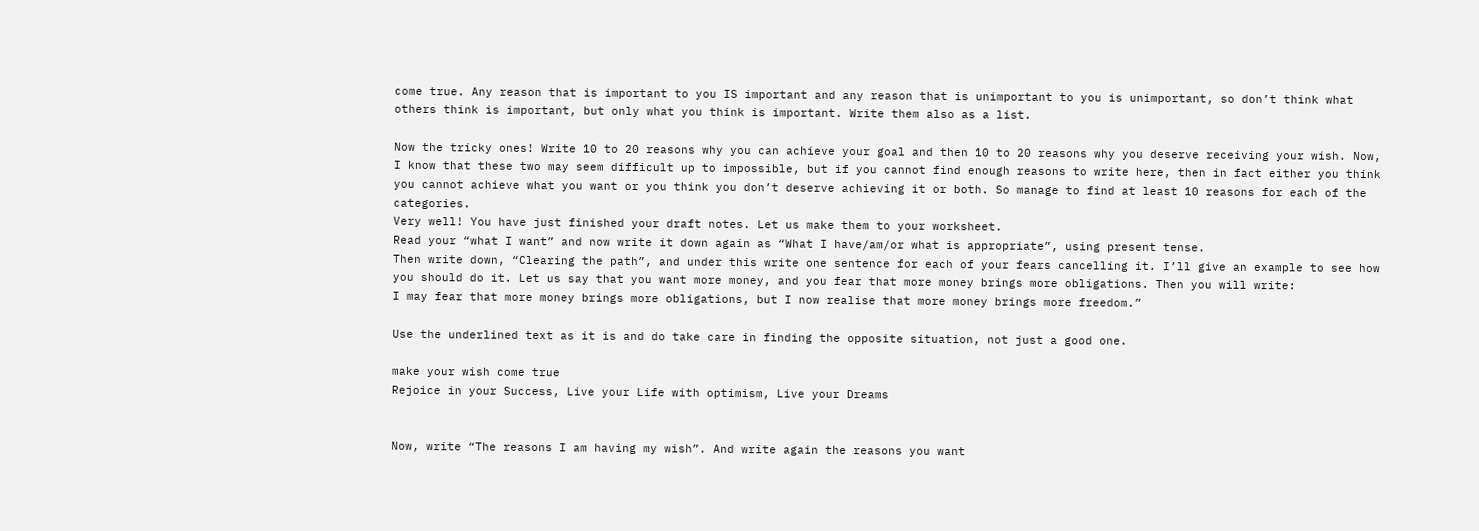come true. Any reason that is important to you IS important and any reason that is unimportant to you is unimportant, so don’t think what others think is important, but only what you think is important. Write them also as a list.

Now the tricky ones! Write 10 to 20 reasons why you can achieve your goal and then 10 to 20 reasons why you deserve receiving your wish. Now, I know that these two may seem difficult up to impossible, but if you cannot find enough reasons to write here, then in fact either you think you cannot achieve what you want or you think you don’t deserve achieving it or both. So manage to find at least 10 reasons for each of the categories.
Very well! You have just finished your draft notes. Let us make them to your worksheet.
Read your “what I want” and now write it down again as “What I have/am/or what is appropriate”, using present tense.
Then write down, “Clearing the path”, and under this write one sentence for each of your fears cancelling it. I’ll give an example to see how you should do it. Let us say that you want more money, and you fear that more money brings more obligations. Then you will write:
I may fear that more money brings more obligations, but I now realise that more money brings more freedom.”

Use the underlined text as it is and do take care in finding the opposite situation, not just a good one.

make your wish come true
Rejoice in your Success, Live your Life with optimism, Live your Dreams


Now, write “The reasons I am having my wish”. And write again the reasons you want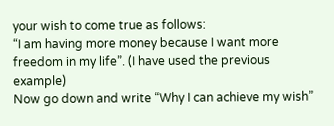your wish to come true as follows:
“I am having more money because I want more freedom in my life”. (I have used the previous example)
Now go down and write “Why I can achieve my wish”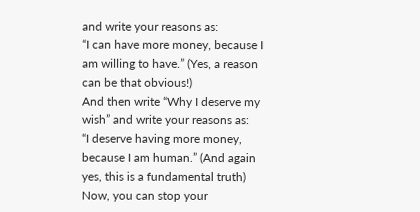and write your reasons as:
“I can have more money, because I am willing to have.” (Yes, a reason can be that obvious!)
And then write “Why I deserve my wish” and write your reasons as:
“I deserve having more money, because I am human.” (And again yes, this is a fundamental truth)
Now, you can stop your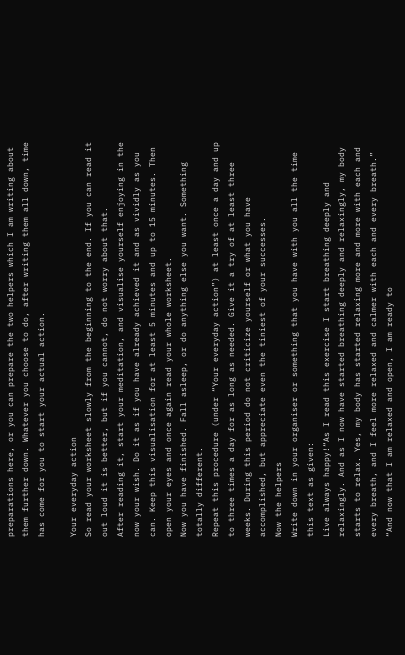preparations here, or you can prepare the two helpers which I am writing about them further down. Whatever you choose to do, after writing them all down, time has come for you to start your actual action.

Your everyday action
So read your worksheet slowly from the beginning to the end. If you can read it out loud it is better, but if you cannot, do not worry about that.
After reading it, start your meditation, and visualise yourself enjoying in the now your wish. Do it as if you have already achieved it and as vividly as you can. Keep this visualisation for at least 5 minutes and up to 15 minutes. Then open your eyes and once again read your whole worksheet.
Now you have finished. Fall asleep, or do anything else you want. Something totally different.
Repeat this procedure (under “Your everyday action”) at least once a day and up to three times a day for as long as needed. Give it a try of at least three weeks. During this period do not criticize yourself or what you have accomplished, but appreciate even the tiniest of your successes.
Now the helpers
Write down in your organiser or something that you have with you all the time this text as given:
Live always happy!“As I read this exercise I start breathing deeply and relaxingly. And as I now have started breathing deeply and relaxingly, my body starts to relax. Yes, my body has started relaxing more and more with each and every breath, and I feel more relaxed and calmer with each and every breath.”
“And now that I am relaxed and open, I am ready to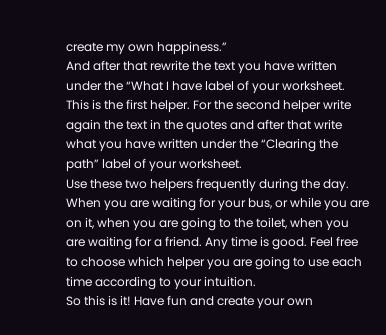create my own happiness.”
And after that rewrite the text you have written under the “What I have label of your worksheet.
This is the first helper. For the second helper write again the text in the quotes and after that write what you have written under the “Clearing the path” label of your worksheet.
Use these two helpers frequently during the day. When you are waiting for your bus, or while you are on it, when you are going to the toilet, when you are waiting for a friend. Any time is good. Feel free to choose which helper you are going to use each time according to your intuition.
So this is it! Have fun and create your own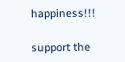happiness!!!

support the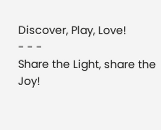Discover, Play, Love!
- - -
Share the Light, share the Joy!